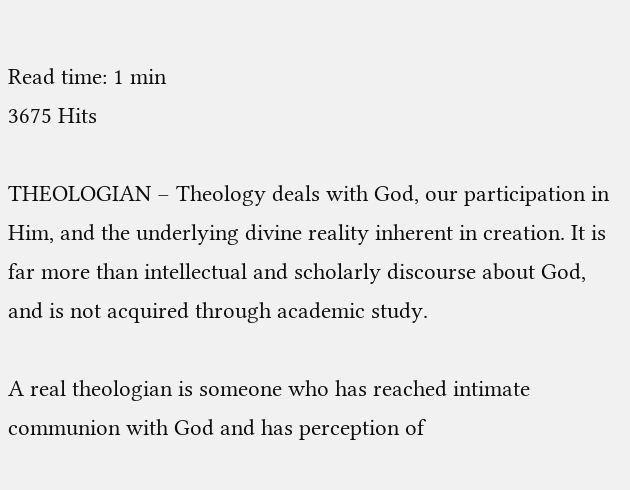Read time: 1 min
3675 Hits

THEOLOGIAN – Theology deals with God, our participation in Him, and the underlying divine reality inherent in creation. It is far more than intellectual and scholarly discourse about God, and is not acquired through academic study.

A real theologian is someone who has reached intimate communion with God and has perception of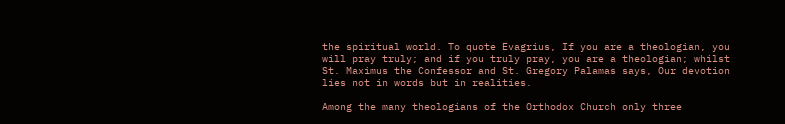the spiritual world. To quote Evagrius, If you are a theologian, you will pray truly; and if you truly pray, you are a theologian; whilst St. Maximus the Confessor and St. Gregory Palamas says, Our devotion lies not in words but in realities.

Among the many theologians of the Orthodox Church only three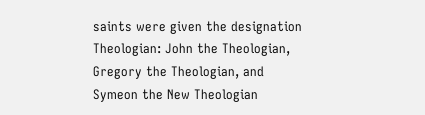saints were given the designation Theologian: John the Theologian, Gregory the Theologian, and Symeon the New Theologian